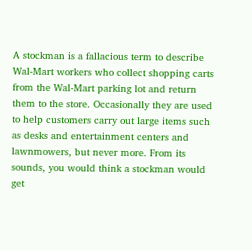A stockman is a fallacious term to describe Wal-Mart workers who collect shopping carts from the Wal-Mart parking lot and return them to the store. Occasionally they are used to help customers carry out large items such as desks and entertainment centers and lawnmowers, but never more. From its sounds, you would think a stockman would get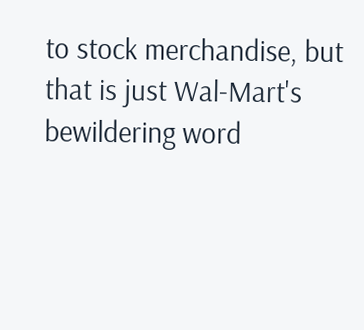to stock merchandise, but that is just Wal-Mart's bewildering word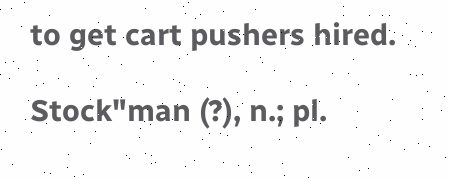to get cart pushers hired.

Stock"man (?), n.; pl.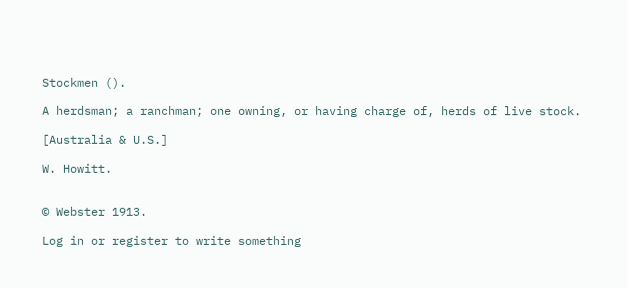Stockmen ().

A herdsman; a ranchman; one owning, or having charge of, herds of live stock.

[Australia & U.S.]

W. Howitt.


© Webster 1913.

Log in or register to write something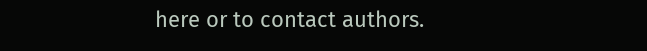here or to contact authors.